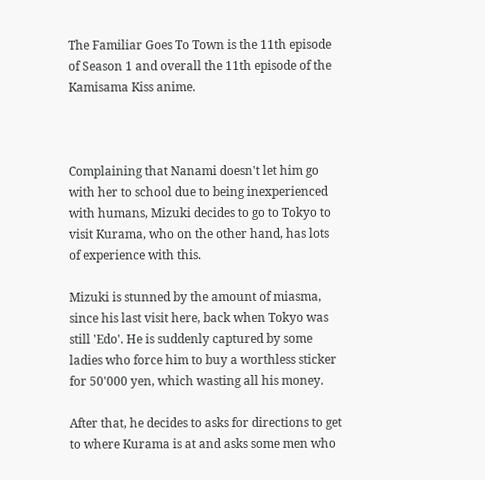The Familiar Goes To Town is the 11th episode of Season 1 and overall the 11th episode of the Kamisama Kiss anime.



Complaining that Nanami doesn't let him go with her to school due to being inexperienced with humans, Mizuki decides to go to Tokyo to visit Kurama, who on the other hand, has lots of experience with this.

Mizuki is stunned by the amount of miasma, since his last visit here, back when Tokyo was still 'Edo'. He is suddenly captured by some ladies who force him to buy a worthless sticker for 50'000 yen, which wasting all his money.

After that, he decides to asks for directions to get to where Kurama is at and asks some men who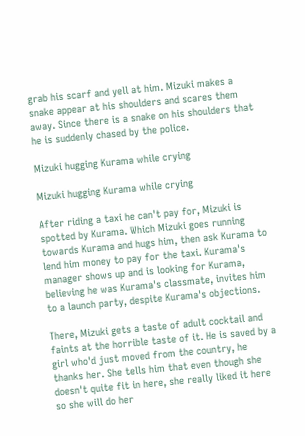grab his scarf and yell at him. Mizuki makes a snake appear at his shoulders and scares them away. Since there is a snake on his shoulders that he is suddenly chased by the police.

Mizuki hugging Kurama while crying

Mizuki hugging Kurama while crying

After riding a taxi he can't pay for, Mizuki is spotted by Kurama. Which Mizuki goes running towards Kurama and hugs him, then ask Kurama to lend him money to pay for the taxi. Kurama's manager shows up and is looking for Kurama, believing he was Kurama's classmate, invites him to a launch party, despite Kurama's objections.

There, Mizuki gets a taste of adult cocktail and faints at the horrible taste of it. He is saved by a girl who'd just moved from the country, he thanks her. She tells him that even though she doesn't quite fit in here, she really liked it here so she will do her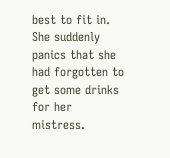best to fit in. She suddenly panics that she had forgotten to get some drinks for her mistress.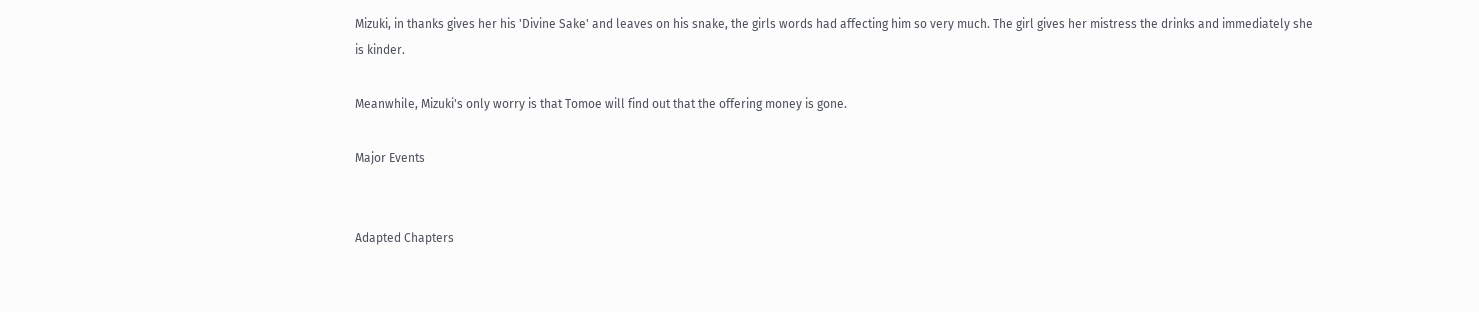Mizuki, in thanks gives her his 'Divine Sake' and leaves on his snake, the girls words had affecting him so very much. The girl gives her mistress the drinks and immediately she is kinder.

Meanwhile, Mizuki's only worry is that Tomoe will find out that the offering money is gone.

Major Events


Adapted Chapters